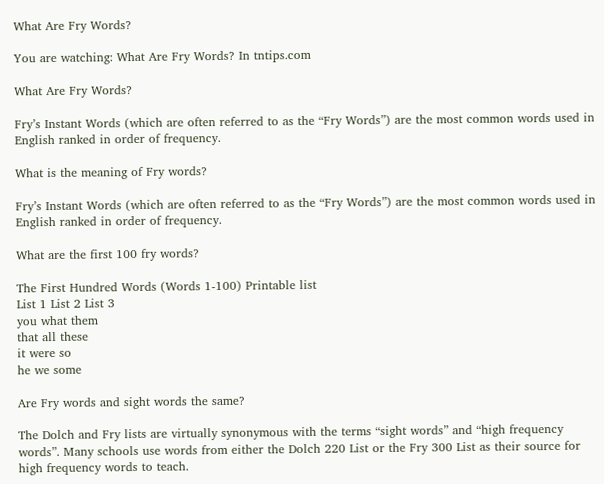What Are Fry Words?

You are watching: What Are Fry Words? In tntips.com

What Are Fry Words?

Fry’s Instant Words (which are often referred to as the “Fry Words”) are the most common words used in English ranked in order of frequency.

What is the meaning of Fry words?

Fry’s Instant Words (which are often referred to as the “Fry Words”) are the most common words used in English ranked in order of frequency.

What are the first 100 fry words?

The First Hundred Words (Words 1-100) Printable list
List 1 List 2 List 3
you what them
that all these
it were so
he we some

Are Fry words and sight words the same?

The Dolch and Fry lists are virtually synonymous with the terms “sight words” and “high frequency words”. Many schools use words from either the Dolch 220 List or the Fry 300 List as their source for high frequency words to teach.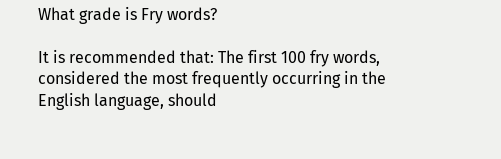What grade is Fry words?

It is recommended that: The first 100 fry words, considered the most frequently occurring in the English language, should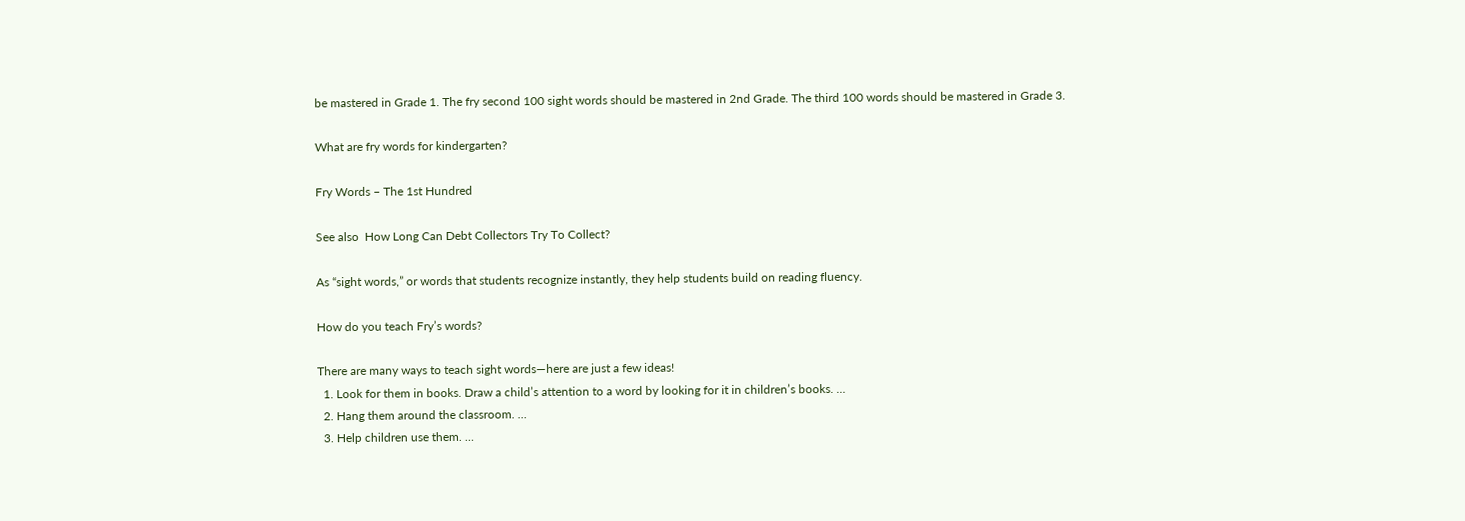be mastered in Grade 1. The fry second 100 sight words should be mastered in 2nd Grade. The third 100 words should be mastered in Grade 3.

What are fry words for kindergarten?

Fry Words – The 1st Hundred

See also  How Long Can Debt Collectors Try To Collect?

As “sight words,” or words that students recognize instantly, they help students build on reading fluency.

How do you teach Fry’s words?

There are many ways to teach sight words—here are just a few ideas!
  1. Look for them in books. Draw a child’s attention to a word by looking for it in children’s books. …
  2. Hang them around the classroom. …
  3. Help children use them. …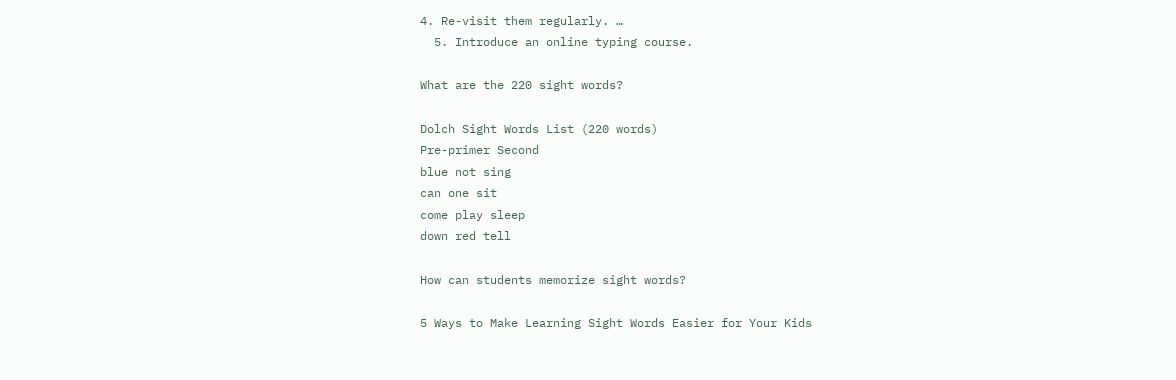4. Re-visit them regularly. …
  5. Introduce an online typing course.

What are the 220 sight words?

Dolch Sight Words List (220 words)
Pre-primer Second
blue not sing
can one sit
come play sleep
down red tell

How can students memorize sight words?

5 Ways to Make Learning Sight Words Easier for Your Kids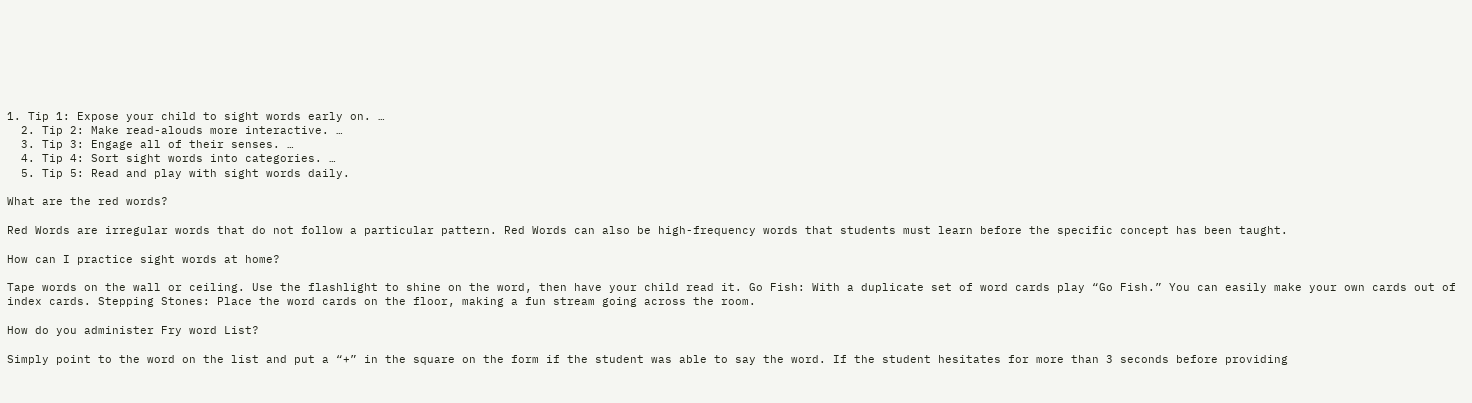1. Tip 1: Expose your child to sight words early on. …
  2. Tip 2: Make read-alouds more interactive. …
  3. Tip 3: Engage all of their senses. …
  4. Tip 4: Sort sight words into categories. …
  5. Tip 5: Read and play with sight words daily.

What are the red words?

Red Words are irregular words that do not follow a particular pattern. Red Words can also be high-frequency words that students must learn before the specific concept has been taught.

How can I practice sight words at home?

Tape words on the wall or ceiling. Use the flashlight to shine on the word, then have your child read it. Go Fish: With a duplicate set of word cards play “Go Fish.” You can easily make your own cards out of index cards. Stepping Stones: Place the word cards on the floor, making a fun stream going across the room.

How do you administer Fry word List?

Simply point to the word on the list and put a “+” in the square on the form if the student was able to say the word. If the student hesitates for more than 3 seconds before providing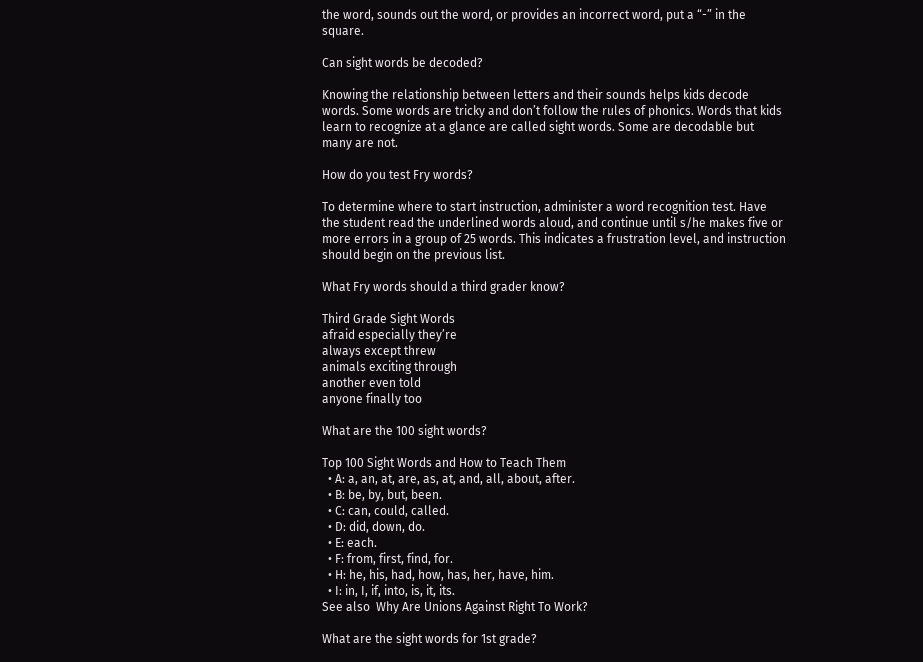the word, sounds out the word, or provides an incorrect word, put a “-” in the square.

Can sight words be decoded?

Knowing the relationship between letters and their sounds helps kids decode words. Some words are tricky and don’t follow the rules of phonics. Words that kids learn to recognize at a glance are called sight words. Some are decodable but many are not.

How do you test Fry words?

To determine where to start instruction, administer a word recognition test. Have the student read the underlined words aloud, and continue until s/he makes five or more errors in a group of 25 words. This indicates a frustration level, and instruction should begin on the previous list.

What Fry words should a third grader know?

Third Grade Sight Words
afraid especially they’re
always except threw
animals exciting through
another even told
anyone finally too

What are the 100 sight words?

Top 100 Sight Words and How to Teach Them
  • A: a, an, at, are, as, at, and, all, about, after.
  • B: be, by, but, been.
  • C: can, could, called.
  • D: did, down, do.
  • E: each.
  • F: from, first, find, for.
  • H: he, his, had, how, has, her, have, him.
  • I: in, I, if, into, is, it, its.
See also  Why Are Unions Against Right To Work?

What are the sight words for 1st grade?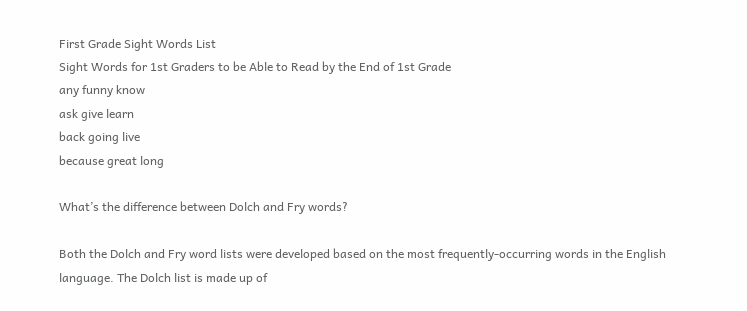First Grade Sight Words List
Sight Words for 1st Graders to be Able to Read by the End of 1st Grade
any funny know
ask give learn
back going live
because great long

What’s the difference between Dolch and Fry words?

Both the Dolch and Fry word lists were developed based on the most frequently-occurring words in the English language. The Dolch list is made up of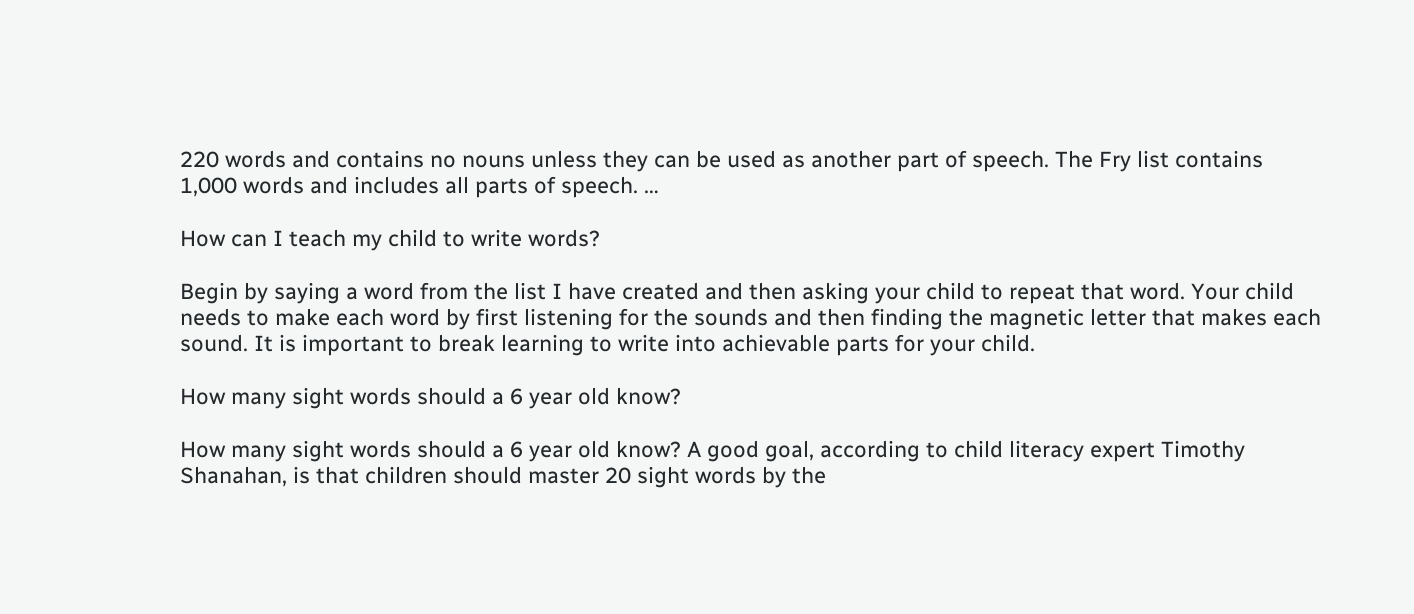220 words and contains no nouns unless they can be used as another part of speech. The Fry list contains 1,000 words and includes all parts of speech. …

How can I teach my child to write words?

Begin by saying a word from the list I have created and then asking your child to repeat that word. Your child needs to make each word by first listening for the sounds and then finding the magnetic letter that makes each sound. It is important to break learning to write into achievable parts for your child.

How many sight words should a 6 year old know?

How many sight words should a 6 year old know? A good goal, according to child literacy expert Timothy Shanahan, is that children should master 20 sight words by the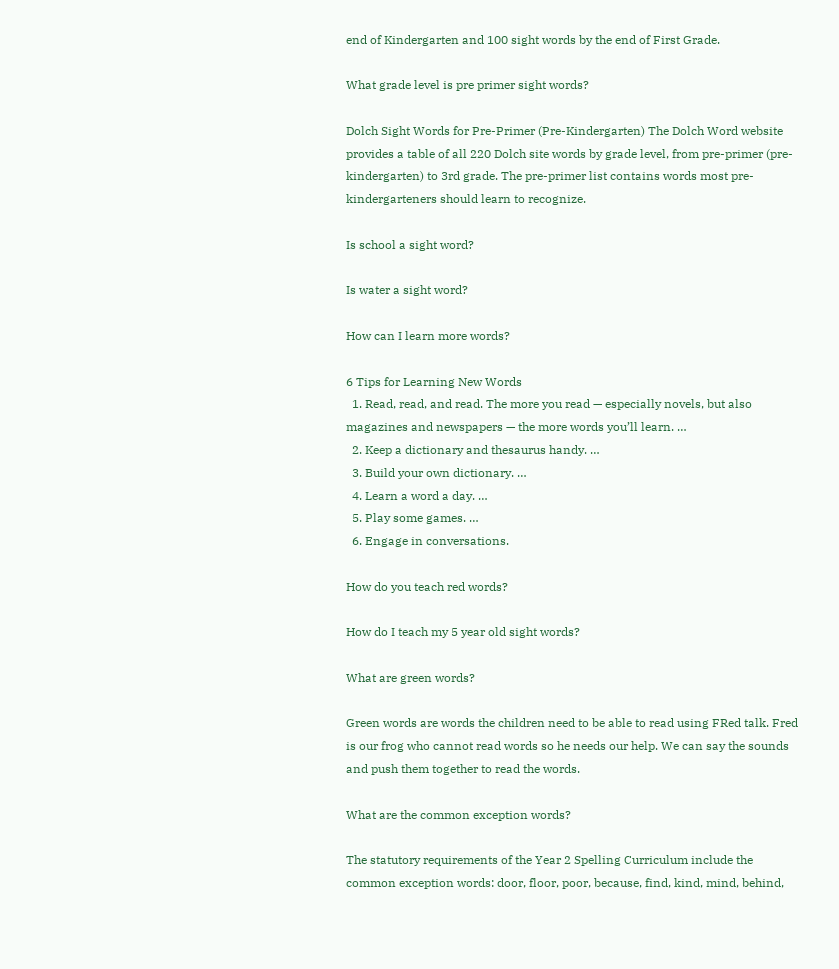end of Kindergarten and 100 sight words by the end of First Grade.

What grade level is pre primer sight words?

Dolch Sight Words for Pre-Primer (Pre-Kindergarten) The Dolch Word website provides a table of all 220 Dolch site words by grade level, from pre-primer (pre-kindergarten) to 3rd grade. The pre-primer list contains words most pre-kindergarteners should learn to recognize.

Is school a sight word?

Is water a sight word?

How can I learn more words?

6 Tips for Learning New Words
  1. Read, read, and read. The more you read — especially novels, but also magazines and newspapers — the more words you’ll learn. …
  2. Keep a dictionary and thesaurus handy. …
  3. Build your own dictionary. …
  4. Learn a word a day. …
  5. Play some games. …
  6. Engage in conversations.

How do you teach red words?

How do I teach my 5 year old sight words?

What are green words?

Green words are words the children need to be able to read using FRed talk. Fred is our frog who cannot read words so he needs our help. We can say the sounds and push them together to read the words.

What are the common exception words?

The statutory requirements of the Year 2 Spelling Curriculum include the common exception words: door, floor, poor, because, find, kind, mind, behind,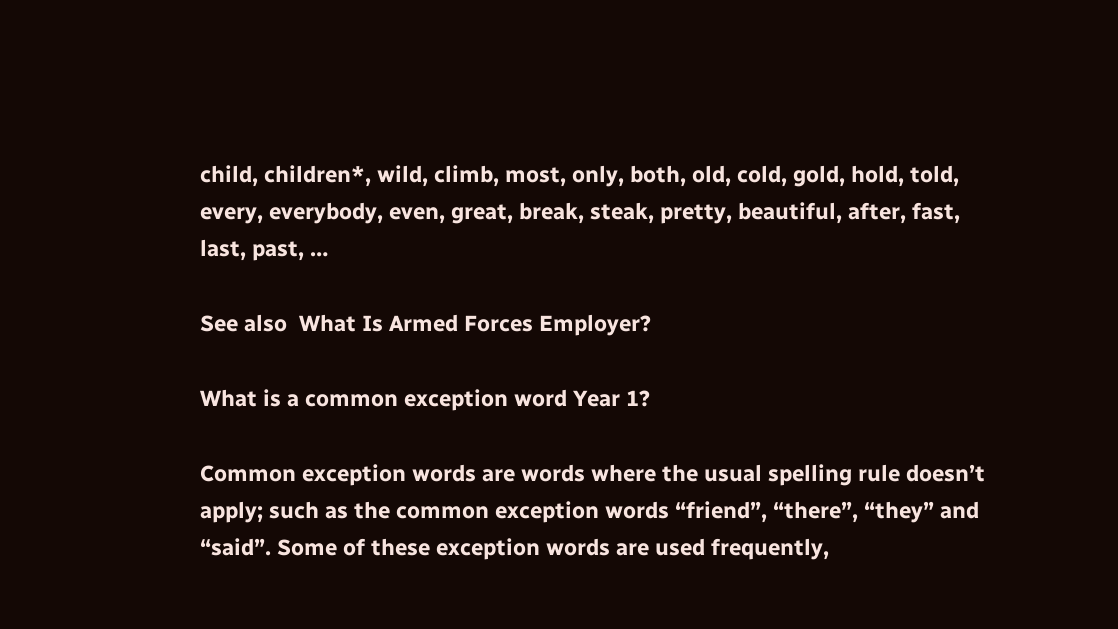child, children*, wild, climb, most, only, both, old, cold, gold, hold, told, every, everybody, even, great, break, steak, pretty, beautiful, after, fast, last, past, …

See also  What Is Armed Forces Employer?

What is a common exception word Year 1?

Common exception words are words where the usual spelling rule doesn’t apply; such as the common exception words “friend”, “there”, “they” and “said”. Some of these exception words are used frequently,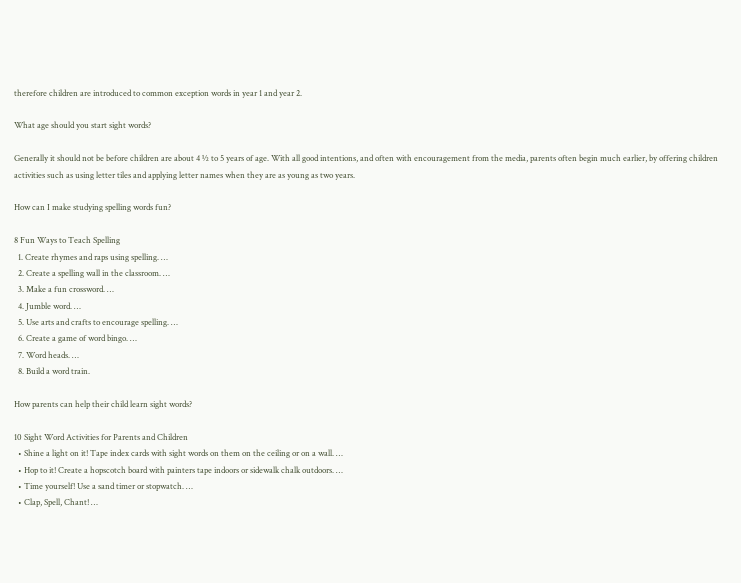therefore children are introduced to common exception words in year 1 and year 2.

What age should you start sight words?

Generally it should not be before children are about 4 ½ to 5 years of age. With all good intentions, and often with encouragement from the media, parents often begin much earlier, by offering children activities such as using letter tiles and applying letter names when they are as young as two years.

How can I make studying spelling words fun?

8 Fun Ways to Teach Spelling
  1. Create rhymes and raps using spelling. …
  2. Create a spelling wall in the classroom. …
  3. Make a fun crossword. …
  4. Jumble word. …
  5. Use arts and crafts to encourage spelling. …
  6. Create a game of word bingo. …
  7. Word heads. …
  8. Build a word train.

How parents can help their child learn sight words?

10 Sight Word Activities for Parents and Children
  • Shine a light on it! Tape index cards with sight words on them on the ceiling or on a wall. …
  • Hop to it! Create a hopscotch board with painters tape indoors or sidewalk chalk outdoors. …
  • Time yourself! Use a sand timer or stopwatch. …
  • Clap, Spell, Chant! …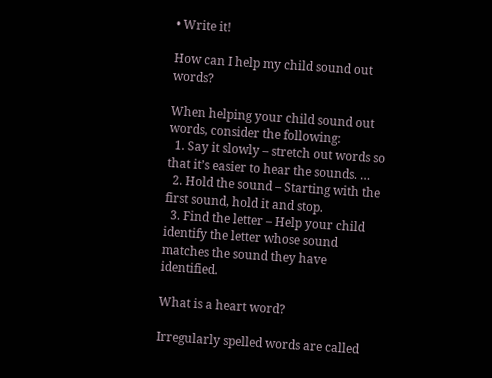• Write it!

How can I help my child sound out words?

When helping your child sound out words, consider the following:
  1. Say it slowly – stretch out words so that it’s easier to hear the sounds. …
  2. Hold the sound – Starting with the first sound, hold it and stop.
  3. Find the letter – Help your child identify the letter whose sound matches the sound they have identified.

What is a heart word?

Irregularly spelled words are called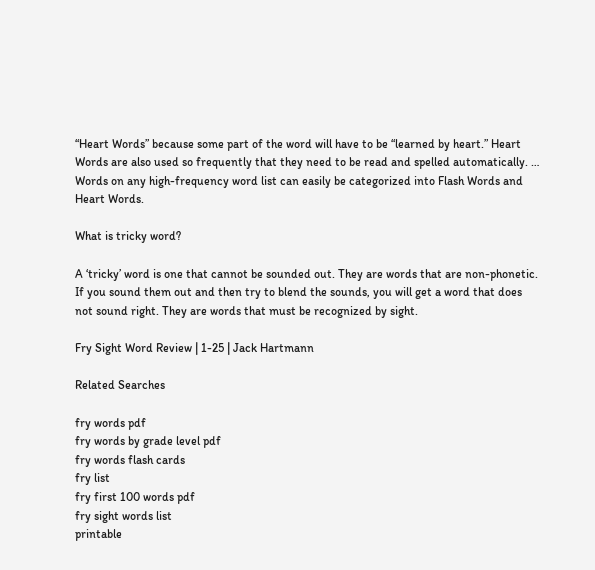“Heart Words” because some part of the word will have to be “learned by heart.” Heart Words are also used so frequently that they need to be read and spelled automatically. … Words on any high-frequency word list can easily be categorized into Flash Words and Heart Words.

What is tricky word?

A ‘tricky’ word is one that cannot be sounded out. They are words that are non-phonetic. If you sound them out and then try to blend the sounds, you will get a word that does not sound right. They are words that must be recognized by sight.

Fry Sight Word Review | 1-25 | Jack Hartmann

Related Searches

fry words pdf
fry words by grade level pdf
fry words flash cards
fry list
fry first 100 words pdf
fry sight words list
printable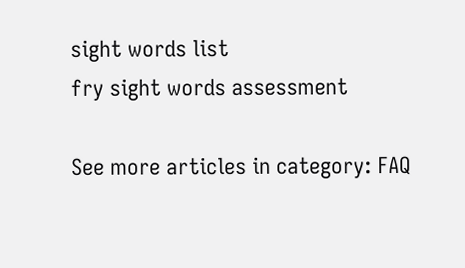sight words list
fry sight words assessment

See more articles in category: FAQ